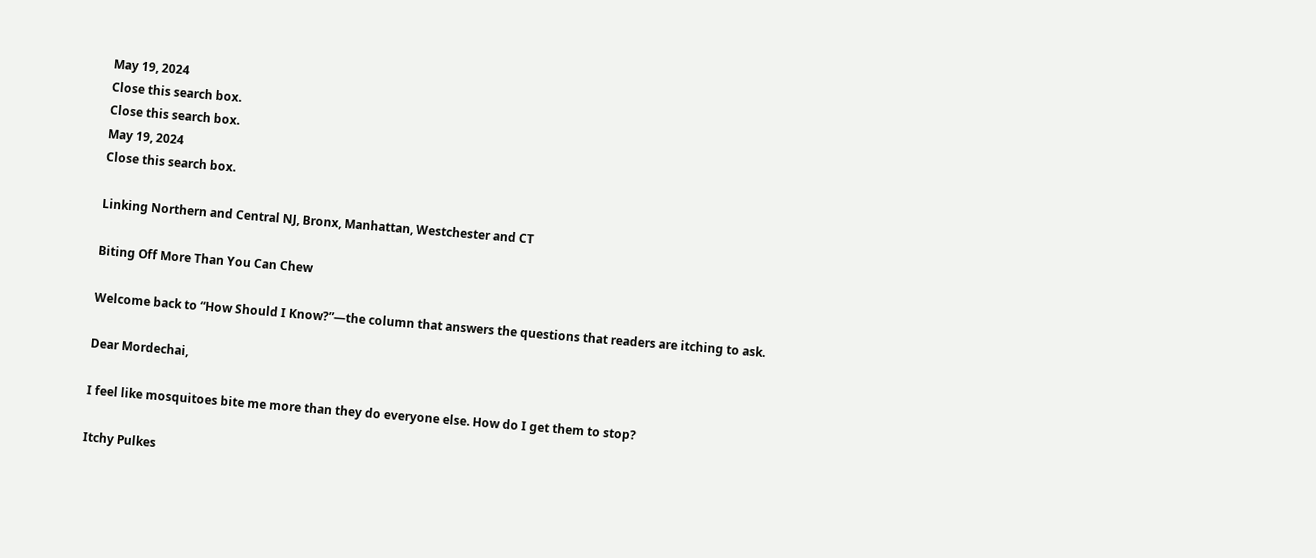May 19, 2024
Close this search box.
Close this search box.
May 19, 2024
Close this search box.

Linking Northern and Central NJ, Bronx, Manhattan, Westchester and CT

Biting Off More Than You Can Chew

Welcome back to “How Should I Know?”—the column that answers the questions that readers are itching to ask.

Dear Mordechai,

I feel like mosquitoes bite me more than they do everyone else. How do I get them to stop?

Itchy Pulkes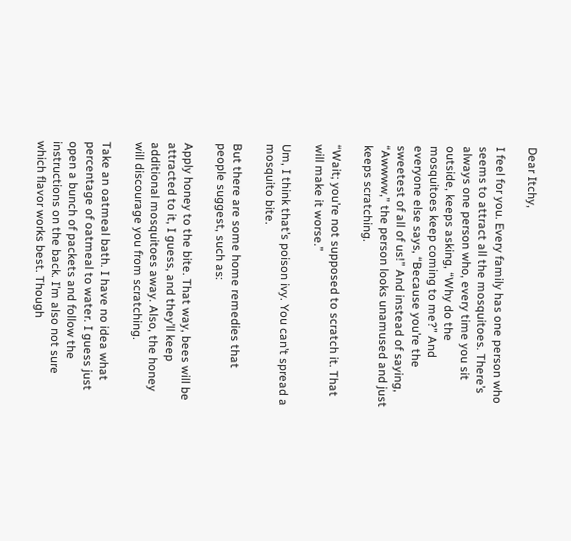Dear Itchy,

I feel for you. Every family has one person who seems to attract all the mosquitoes. There’s always one person who, every time you sit outside, keeps asking, “Why do the mosquitoes keep coming to me?” And everyone else says, “Because you’re the sweetest of all of us!” And instead of saying, “Awwww,” the person looks unamused and just keeps scratching.

“Wait; you’re not supposed to scratch it. That will make it worse.”

Um, I think that’s poison ivy. You can’t spread a mosquito bite.

But there are some home remedies that people suggest, such as:

Apply honey to the bite. That way, bees will be attracted to it, I guess, and they’ll keep additional mosquitoes away. Also, the honey will discourage you from scratching.

Take an oatmeal bath. I have no idea what percentage of oatmeal to water. I guess just open a bunch of packets and follow the instructions on the back. I’m also not sure which flavor works best. Though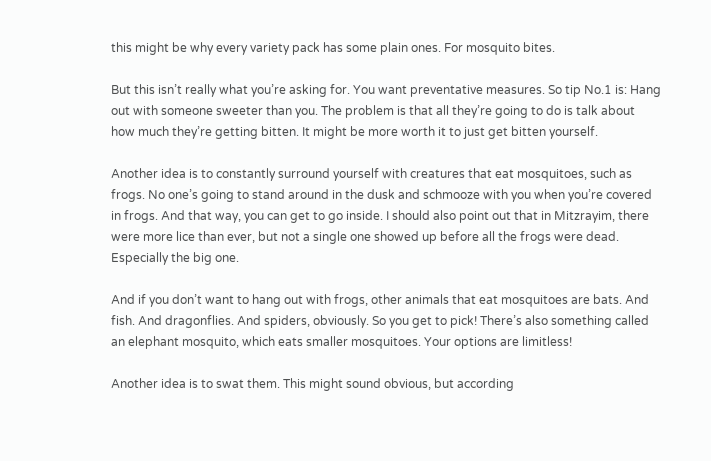this might be why every variety pack has some plain ones. For mosquito bites.

But this isn’t really what you’re asking for. You want preventative measures. So tip No.1 is: Hang out with someone sweeter than you. The problem is that all they’re going to do is talk about how much they’re getting bitten. It might be more worth it to just get bitten yourself.

Another idea is to constantly surround yourself with creatures that eat mosquitoes, such as frogs. No one’s going to stand around in the dusk and schmooze with you when you’re covered in frogs. And that way, you can get to go inside. I should also point out that in Mitzrayim, there were more lice than ever, but not a single one showed up before all the frogs were dead. Especially the big one.

And if you don’t want to hang out with frogs, other animals that eat mosquitoes are bats. And fish. And dragonflies. And spiders, obviously. So you get to pick! There’s also something called an elephant mosquito, which eats smaller mosquitoes. Your options are limitless!

Another idea is to swat them. This might sound obvious, but according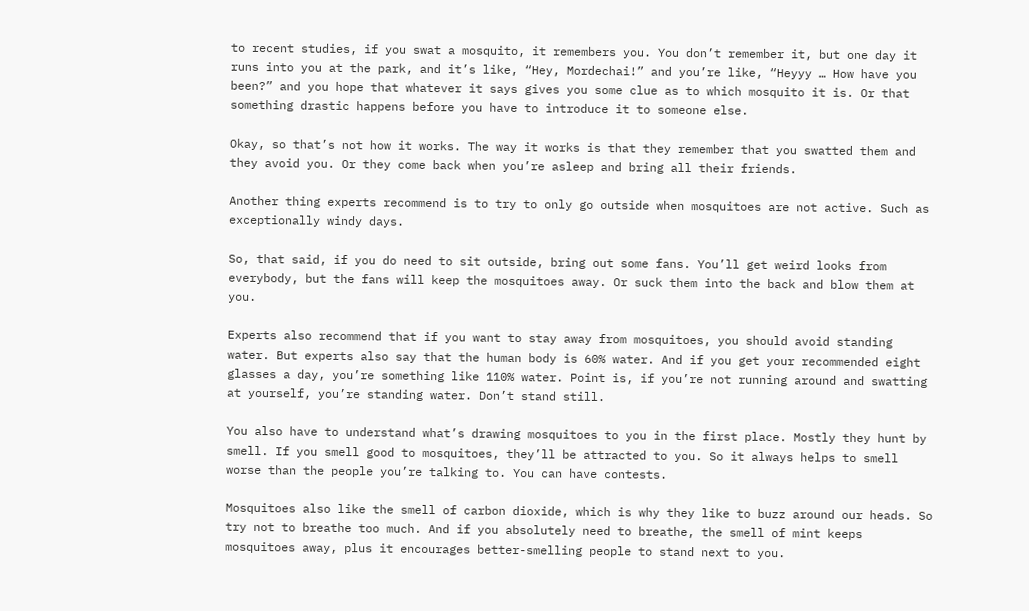to recent studies, if you swat a mosquito, it remembers you. You don’t remember it, but one day it runs into you at the park, and it’s like, “Hey, Mordechai!” and you’re like, “Heyyy … How have you been?” and you hope that whatever it says gives you some clue as to which mosquito it is. Or that something drastic happens before you have to introduce it to someone else.

Okay, so that’s not how it works. The way it works is that they remember that you swatted them and they avoid you. Or they come back when you’re asleep and bring all their friends.

Another thing experts recommend is to try to only go outside when mosquitoes are not active. Such as exceptionally windy days.

So, that said, if you do need to sit outside, bring out some fans. You’ll get weird looks from everybody, but the fans will keep the mosquitoes away. Or suck them into the back and blow them at you.

Experts also recommend that if you want to stay away from mosquitoes, you should avoid standing water. But experts also say that the human body is 60% water. And if you get your recommended eight glasses a day, you’re something like 110% water. Point is, if you’re not running around and swatting at yourself, you’re standing water. Don’t stand still.

You also have to understand what’s drawing mosquitoes to you in the first place. Mostly they hunt by smell. If you smell good to mosquitoes, they’ll be attracted to you. So it always helps to smell worse than the people you’re talking to. You can have contests.

Mosquitoes also like the smell of carbon dioxide, which is why they like to buzz around our heads. So try not to breathe too much. And if you absolutely need to breathe, the smell of mint keeps mosquitoes away, plus it encourages better-smelling people to stand next to you.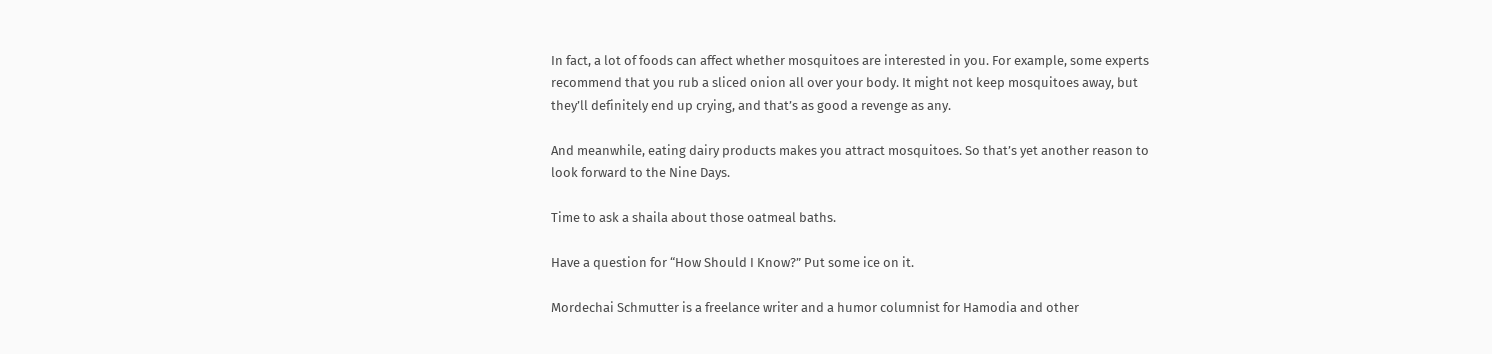In fact, a lot of foods can affect whether mosquitoes are interested in you. For example, some experts recommend that you rub a sliced onion all over your body. It might not keep mosquitoes away, but they’ll definitely end up crying, and that’s as good a revenge as any.

And meanwhile, eating dairy products makes you attract mosquitoes. So that’s yet another reason to look forward to the Nine Days.

Time to ask a shaila about those oatmeal baths.

Have a question for “How Should I Know?” Put some ice on it.

Mordechai Schmutter is a freelance writer and a humor columnist for Hamodia and other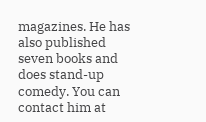magazines. He has also published seven books and does stand-up comedy. You can contact him at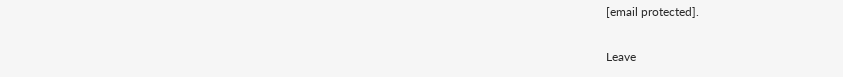[email protected].

Leave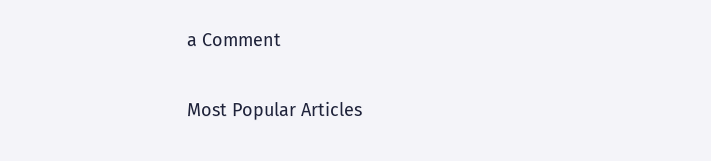a Comment

Most Popular Articles